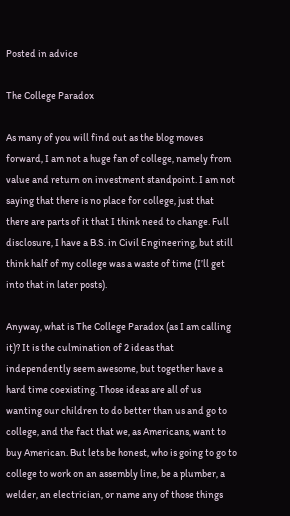Posted in advice

The College Paradox

As many of you will find out as the blog moves forward, I am not a huge fan of college, namely from value and return on investment standpoint. I am not saying that there is no place for college, just that there are parts of it that I think need to change. Full disclosure, I have a B.S. in Civil Engineering, but still think half of my college was a waste of time (I’ll get into that in later posts).

Anyway, what is The College Paradox (as I am calling it)? It is the culmination of 2 ideas that independently seem awesome, but together have a hard time coexisting. Those ideas are all of us wanting our children to do better than us and go to college, and the fact that we, as Americans, want to buy American. But lets be honest, who is going to go to college to work on an assembly line, be a plumber, a welder, an electrician, or name any of those things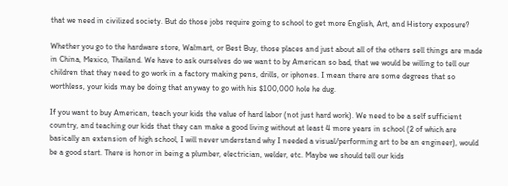that we need in civilized society. But do those jobs require going to school to get more English, Art, and History exposure?

Whether you go to the hardware store, Walmart, or Best Buy, those places and just about all of the others sell things are made in China, Mexico, Thailand. We have to ask ourselves do we want to by American so bad, that we would be willing to tell our children that they need to go work in a factory making pens, drills, or iphones. I mean there are some degrees that so worthless, your kids may be doing that anyway to go with his $100,000 hole he dug.

If you want to buy American, teach your kids the value of hard labor (not just hard work). We need to be a self sufficient country, and teaching our kids that they can make a good living without at least 4 more years in school (2 of which are basically an extension of high school, I will never understand why I needed a visual/performing art to be an engineer), would be a good start. There is honor in being a plumber, electrician, welder, etc. Maybe we should tell our kids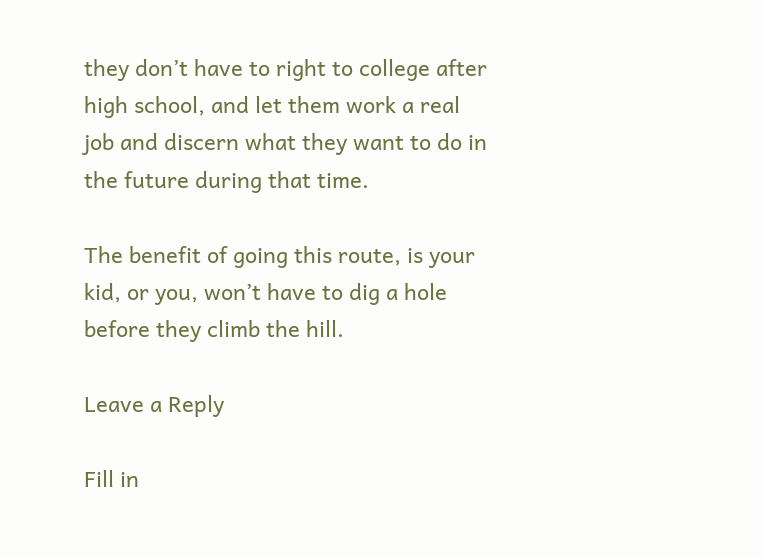they don’t have to right to college after high school, and let them work a real job and discern what they want to do in the future during that time.

The benefit of going this route, is your kid, or you, won’t have to dig a hole before they climb the hill.

Leave a Reply

Fill in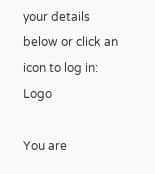your details below or click an icon to log in: Logo

You are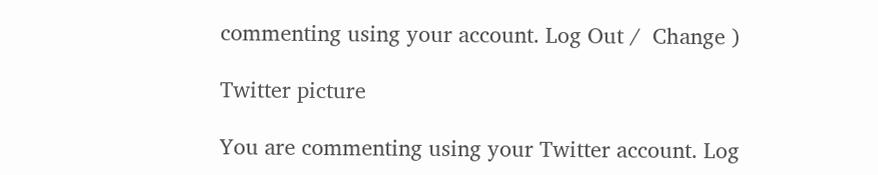commenting using your account. Log Out /  Change )

Twitter picture

You are commenting using your Twitter account. Log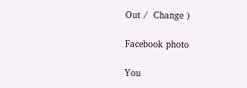Out /  Change )

Facebook photo

You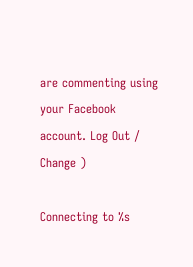are commenting using your Facebook account. Log Out /  Change )

Connecting to %s